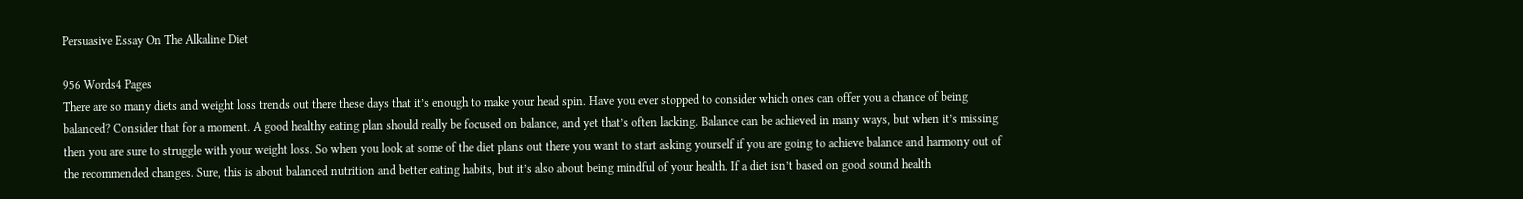Persuasive Essay On The Alkaline Diet

956 Words4 Pages
There are so many diets and weight loss trends out there these days that it’s enough to make your head spin. Have you ever stopped to consider which ones can offer you a chance of being balanced? Consider that for a moment. A good healthy eating plan should really be focused on balance, and yet that’s often lacking. Balance can be achieved in many ways, but when it’s missing then you are sure to struggle with your weight loss. So when you look at some of the diet plans out there you want to start asking yourself if you are going to achieve balance and harmony out of the recommended changes. Sure, this is about balanced nutrition and better eating habits, but it’s also about being mindful of your health. If a diet isn’t based on good sound health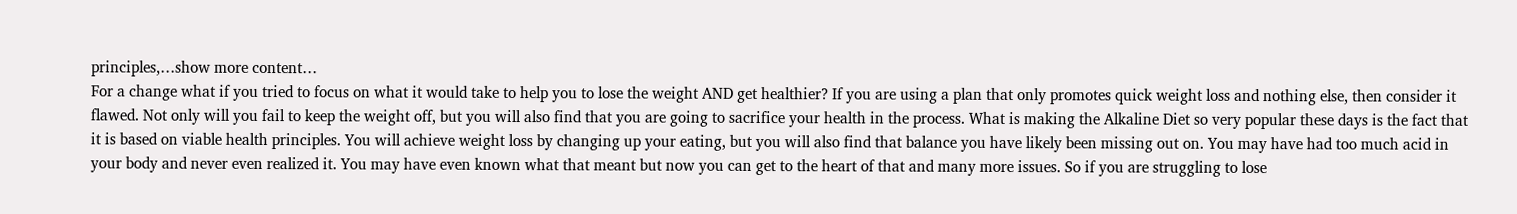principles,…show more content…
For a change what if you tried to focus on what it would take to help you to lose the weight AND get healthier? If you are using a plan that only promotes quick weight loss and nothing else, then consider it flawed. Not only will you fail to keep the weight off, but you will also find that you are going to sacrifice your health in the process. What is making the Alkaline Diet so very popular these days is the fact that it is based on viable health principles. You will achieve weight loss by changing up your eating, but you will also find that balance you have likely been missing out on. You may have had too much acid in your body and never even realized it. You may have even known what that meant but now you can get to the heart of that and many more issues. So if you are struggling to lose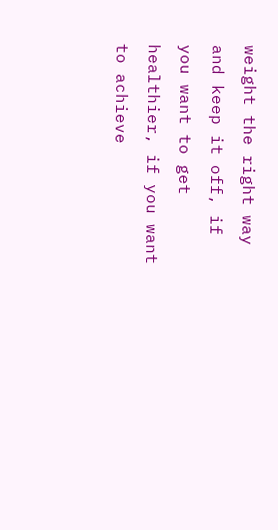weight the right way and keep it off, if you want to get healthier, if you want to achieve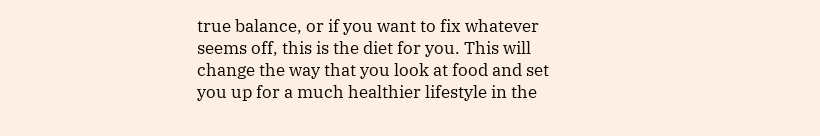true balance, or if you want to fix whatever seems off, this is the diet for you. This will change the way that you look at food and set you up for a much healthier lifestyle in the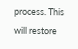process. This will restore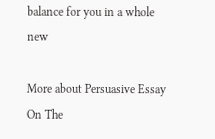balance for you in a whole new

More about Persuasive Essay On The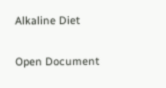Alkaline Diet

Open Document